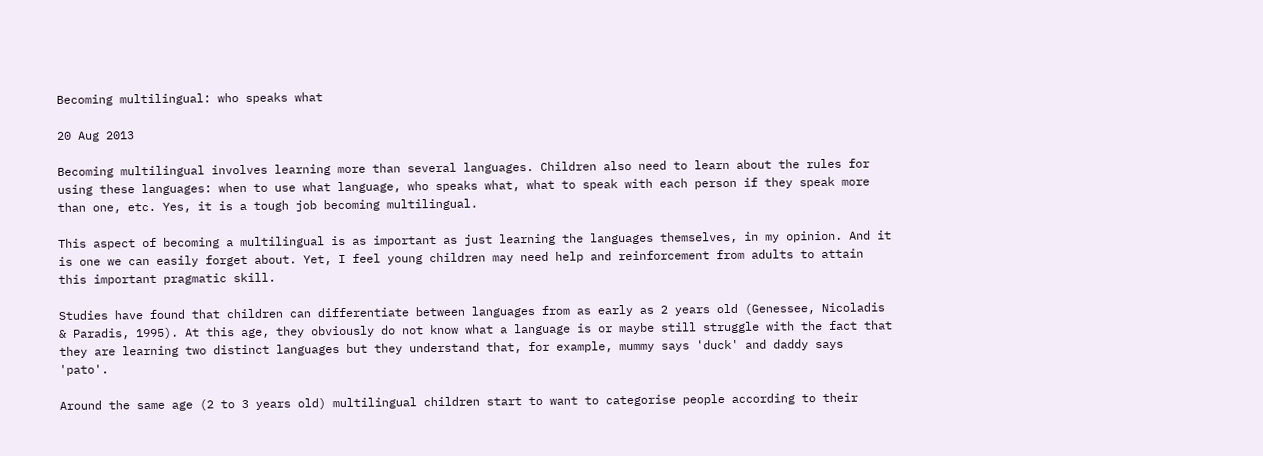Becoming multilingual: who speaks what

20 Aug 2013

Becoming multilingual involves learning more than several languages. Children also need to learn about the rules for using these languages: when to use what language, who speaks what, what to speak with each person if they speak more than one, etc. Yes, it is a tough job becoming multilingual.

This aspect of becoming a multilingual is as important as just learning the languages themselves, in my opinion. And it is one we can easily forget about. Yet, I feel young children may need help and reinforcement from adults to attain this important pragmatic skill.

Studies have found that children can differentiate between languages from as early as 2 years old (Genessee, Nicoladis & Paradis, 1995). At this age, they obviously do not know what a language is or maybe still struggle with the fact that they are learning two distinct languages but they understand that, for example, mummy says 'duck' and daddy says 'pato'.

Around the same age (2 to 3 years old) multilingual children start to want to categorise people according to their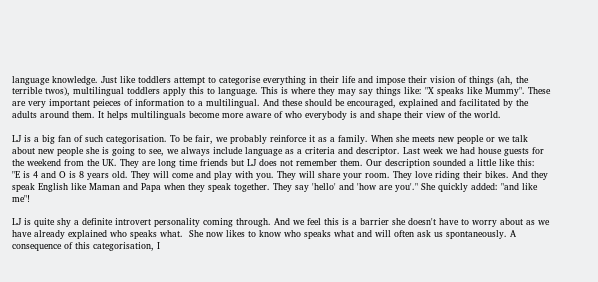language knowledge. Just like toddlers attempt to categorise everything in their life and impose their vision of things (ah, the terrible twos), multilingual toddlers apply this to language. This is where they may say things like: "X speaks like Mummy". These are very important peieces of information to a multilingual. And these should be encouraged, explained and facilitated by the adults around them. It helps multilinguals become more aware of who everybody is and shape their view of the world.

LJ is a big fan of such categorisation. To be fair, we probably reinforce it as a family. When she meets new people or we talk about new people she is going to see, we always include language as a criteria and descriptor. Last week we had house guests for the weekend from the UK. They are long time friends but LJ does not remember them. Our description sounded a little like this:
"E is 4 and O is 8 years old. They will come and play with you. They will share your room. They love riding their bikes. And they speak English like Maman and Papa when they speak together. They say 'hello' and 'how are you'." She quickly added: "and like me"!

LJ is quite shy a definite introvert personality coming through. And we feel this is a barrier she doesn't have to worry about as we have already explained who speaks what.  She now likes to know who speaks what and will often ask us spontaneously. A consequence of this categorisation, I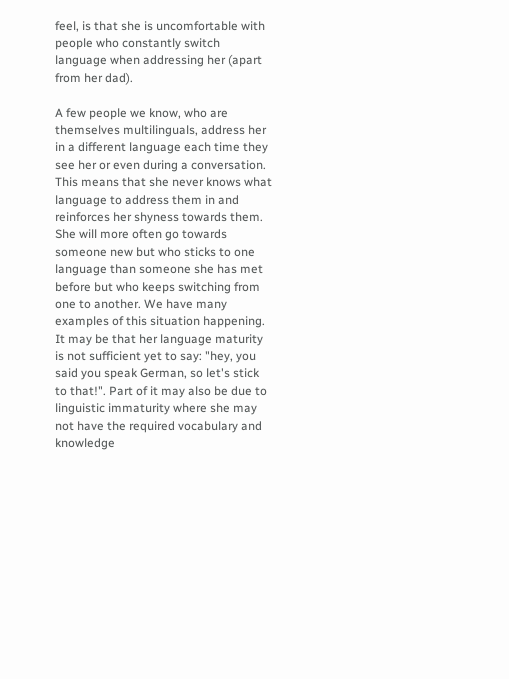feel, is that she is uncomfortable with people who constantly switch language when addressing her (apart from her dad).

A few people we know, who are themselves multilinguals, address her in a different language each time they see her or even during a conversation. This means that she never knows what language to address them in and reinforces her shyness towards them. She will more often go towards someone new but who sticks to one language than someone she has met before but who keeps switching from one to another. We have many examples of this situation happening. It may be that her language maturity is not sufficient yet to say: "hey, you said you speak German, so let's stick to that!". Part of it may also be due to linguistic immaturity where she may not have the required vocabulary and knowledge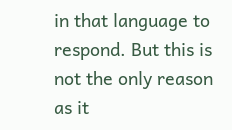in that language to respond. But this is not the only reason as it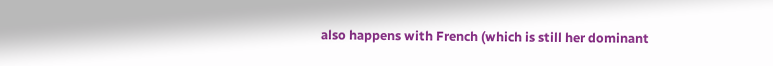also happens with French (which is still her dominant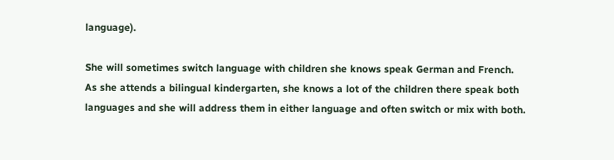language).

She will sometimes switch language with children she knows speak German and French. As she attends a bilingual kindergarten, she knows a lot of the children there speak both languages and she will address them in either language and often switch or mix with both.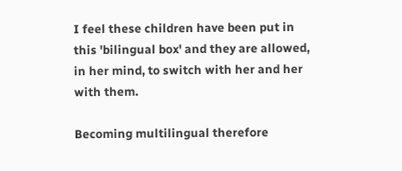I feel these children have been put in this 'bilingual box' and they are allowed, in her mind, to switch with her and her with them.

Becoming multilingual therefore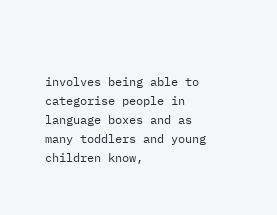involves being able to categorise people in language boxes and as many toddlers and young children know,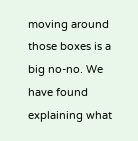moving around those boxes is a big no-no. We have found explaining what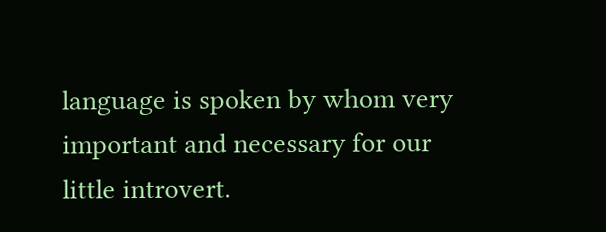language is spoken by whom very important and necessary for our little introvert.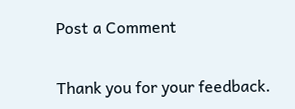Post a Comment

Thank you for your feedback.